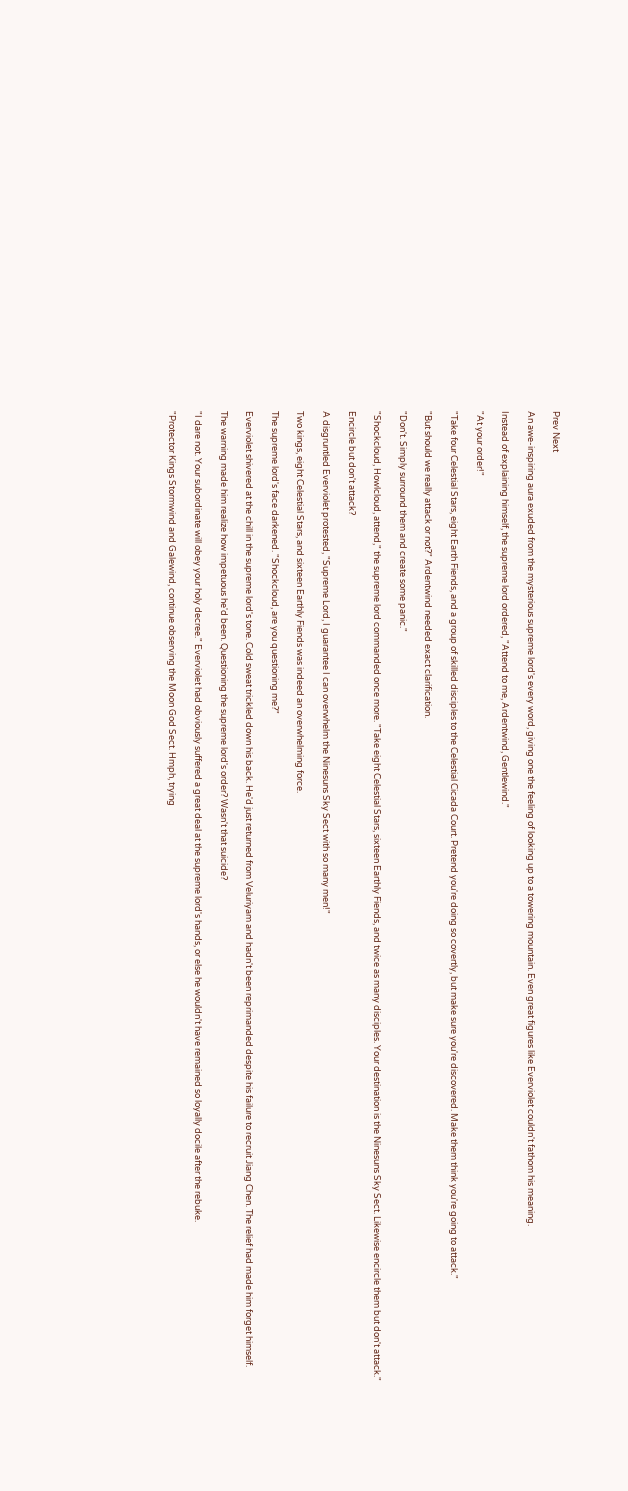Prev Next

An awe-inspiring aura exuded from the mysterious supreme lord's every word, giving one the feeling of looking up to a towering mountain. Even great figures like Everviolet couldn't fathom his meaning.

Instead of explaining himself, the supreme lord ordered, "Attend to me, Ardentwind, Gentlewind."

"At your order!"

"Take four Celestial Stars, eight Earth Fiends, and a group of skilled disciples to the Celestial Cicada Court. Pretend you're doing so covertly, but make sure you're discovered. Make them think you're going to attack."

"But should we really attack or not?" Ardentwind needed exact clarification.

"Don't. Simply surround them and create some panic."

"Shockcloud, Howlcloud, attend," the supreme lord commanded once more. "Take eight Celestial Stars, sixteen Earthly Fiends, and twice as many disciples. Your destination is the Ninesuns Sky Sect. Likewise encircle them but don't attack."

Encircle but don't attack?

A disgruntled Everviolet protested, "Supreme Lord, I guarantee I can overwhelm the Ninesuns Sky Sect with so many men!"

Two kings, eight Celestial Stars, and sixteen Earthly Fiends was indeed an overwhelming force.

The supreme lord's face darkened. "Shockcloud, are you questioning me?"

Everviolet shivered at the chill in the supreme lord's tone. Cold sweat trickled down his back. He'd just returned from Veluriyam and hadn't been reprimanded despite his failure to recruit Jiang Chen. The relief had made him forget himself.

The warning made him realize how impetuous he'd been. Questioning the supreme lord's order? Wasn't that suicide?

"I dare not. Your subordinate will obey your holy decree." Everviolet had obviously suffered a great deal at the supreme lord's hands, or else he wouldn't have remained so loyally docile after the rebuke.

"Protector Kings Stormwind and Galewind, continue observing the Moon God Sect. Hmph, trying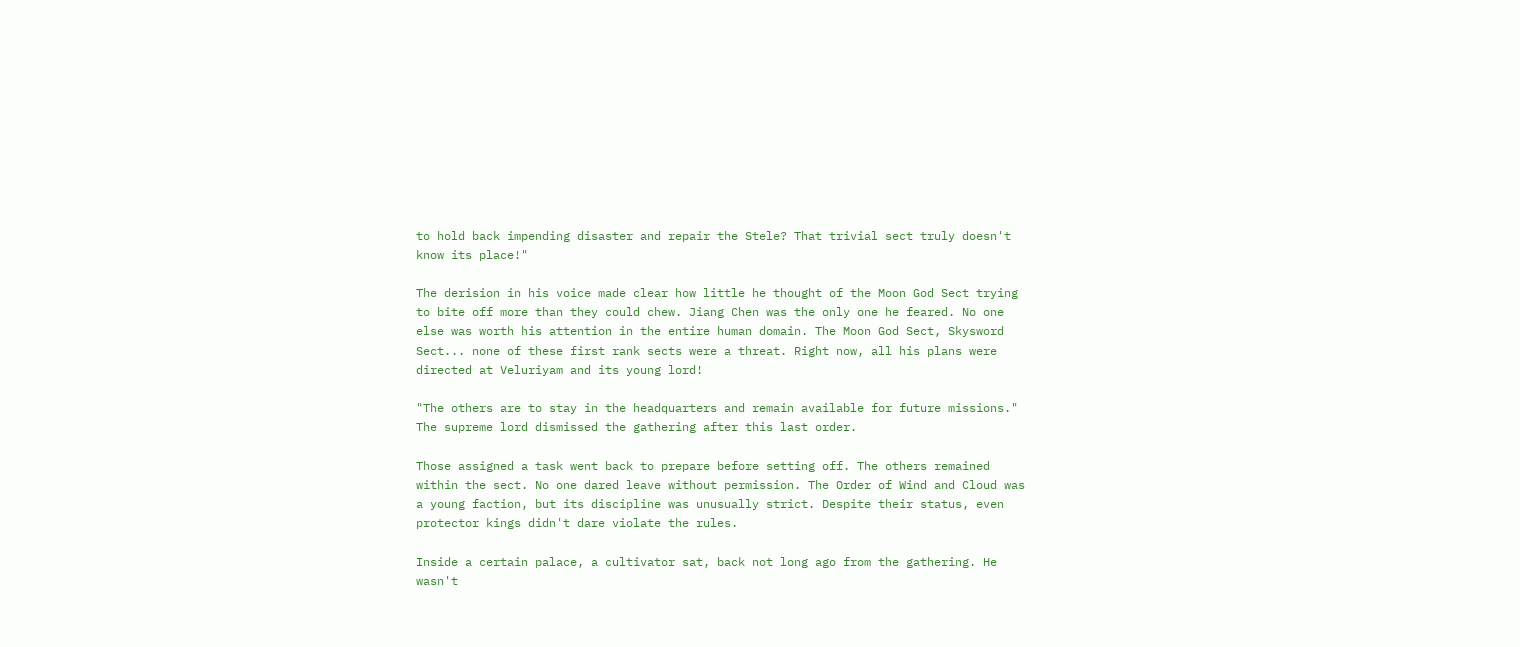to hold back impending disaster and repair the Stele? That trivial sect truly doesn't know its place!"

The derision in his voice made clear how little he thought of the Moon God Sect trying to bite off more than they could chew. Jiang Chen was the only one he feared. No one else was worth his attention in the entire human domain. The Moon God Sect, Skysword Sect... none of these first rank sects were a threat. Right now, all his plans were directed at Veluriyam and its young lord!

"The others are to stay in the headquarters and remain available for future missions." The supreme lord dismissed the gathering after this last order.

Those assigned a task went back to prepare before setting off. The others remained within the sect. No one dared leave without permission. The Order of Wind and Cloud was a young faction, but its discipline was unusually strict. Despite their status, even protector kings didn't dare violate the rules.

Inside a certain palace, a cultivator sat, back not long ago from the gathering. He wasn't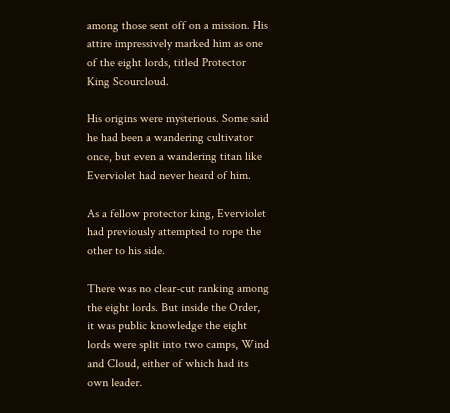among those sent off on a mission. His attire impressively marked him as one of the eight lords, titled Protector King Scourcloud.

His origins were mysterious. Some said he had been a wandering cultivator once, but even a wandering titan like Everviolet had never heard of him.

As a fellow protector king, Everviolet had previously attempted to rope the other to his side.

There was no clear-cut ranking among the eight lords. But inside the Order, it was public knowledge the eight lords were split into two camps, Wind and Cloud, either of which had its own leader.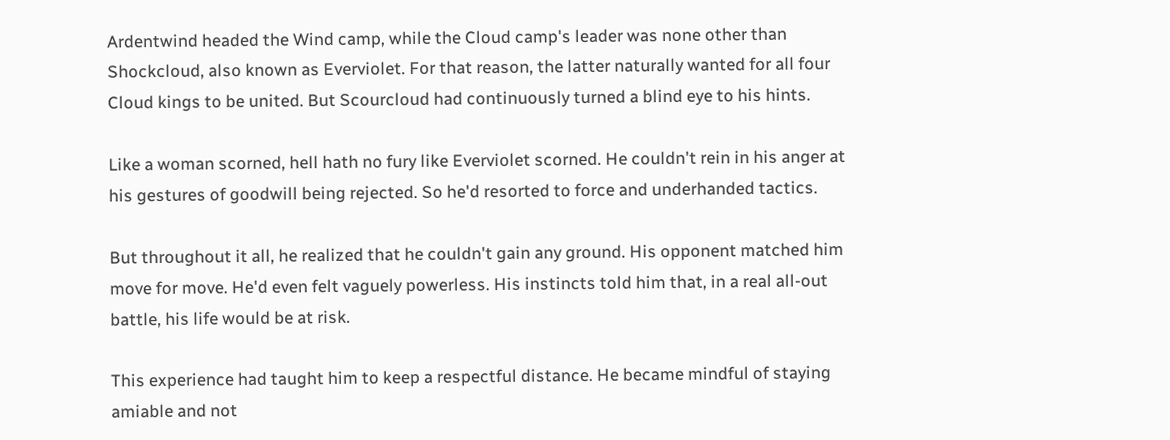Ardentwind headed the Wind camp, while the Cloud camp's leader was none other than Shockcloud, also known as Everviolet. For that reason, the latter naturally wanted for all four Cloud kings to be united. But Scourcloud had continuously turned a blind eye to his hints.

Like a woman scorned, hell hath no fury like Everviolet scorned. He couldn't rein in his anger at his gestures of goodwill being rejected. So he'd resorted to force and underhanded tactics.

But throughout it all, he realized that he couldn't gain any ground. His opponent matched him move for move. He'd even felt vaguely powerless. His instincts told him that, in a real all-out battle, his life would be at risk.

This experience had taught him to keep a respectful distance. He became mindful of staying amiable and not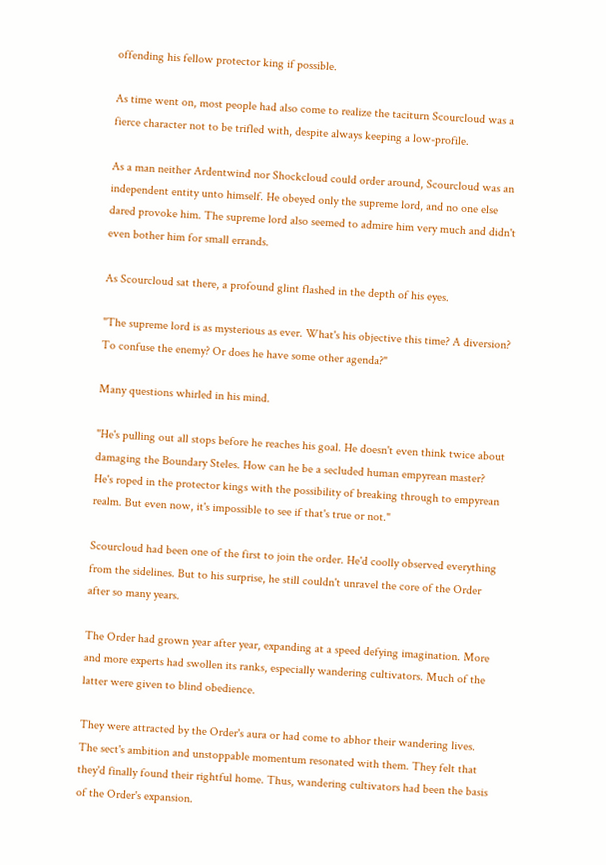offending his fellow protector king if possible.

As time went on, most people had also come to realize the taciturn Scourcloud was a fierce character not to be trifled with, despite always keeping a low-profile.

As a man neither Ardentwind nor Shockcloud could order around, Scourcloud was an independent entity unto himself. He obeyed only the supreme lord, and no one else dared provoke him. The supreme lord also seemed to admire him very much and didn't even bother him for small errands.

As Scourcloud sat there, a profound glint flashed in the depth of his eyes.

"The supreme lord is as mysterious as ever. What's his objective this time? A diversion? To confuse the enemy? Or does he have some other agenda?"

Many questions whirled in his mind.

"He's pulling out all stops before he reaches his goal. He doesn't even think twice about damaging the Boundary Steles. How can he be a secluded human empyrean master? He's roped in the protector kings with the possibility of breaking through to empyrean realm. But even now, it's impossible to see if that's true or not."

Scourcloud had been one of the first to join the order. He'd coolly observed everything from the sidelines. But to his surprise, he still couldn't unravel the core of the Order after so many years.

The Order had grown year after year, expanding at a speed defying imagination. More and more experts had swollen its ranks, especially wandering cultivators. Much of the latter were given to blind obedience.

They were attracted by the Order's aura or had come to abhor their wandering lives. The sect's ambition and unstoppable momentum resonated with them. They felt that they'd finally found their rightful home. Thus, wandering cultivators had been the basis of the Order's expansion.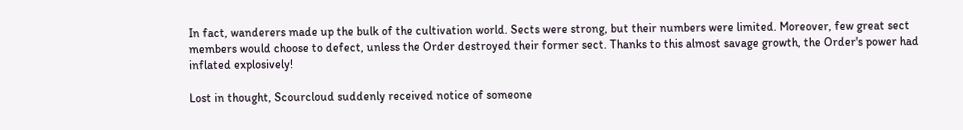In fact, wanderers made up the bulk of the cultivation world. Sects were strong, but their numbers were limited. Moreover, few great sect members would choose to defect, unless the Order destroyed their former sect. Thanks to this almost savage growth, the Order's power had inflated explosively!

Lost in thought, Scourcloud suddenly received notice of someone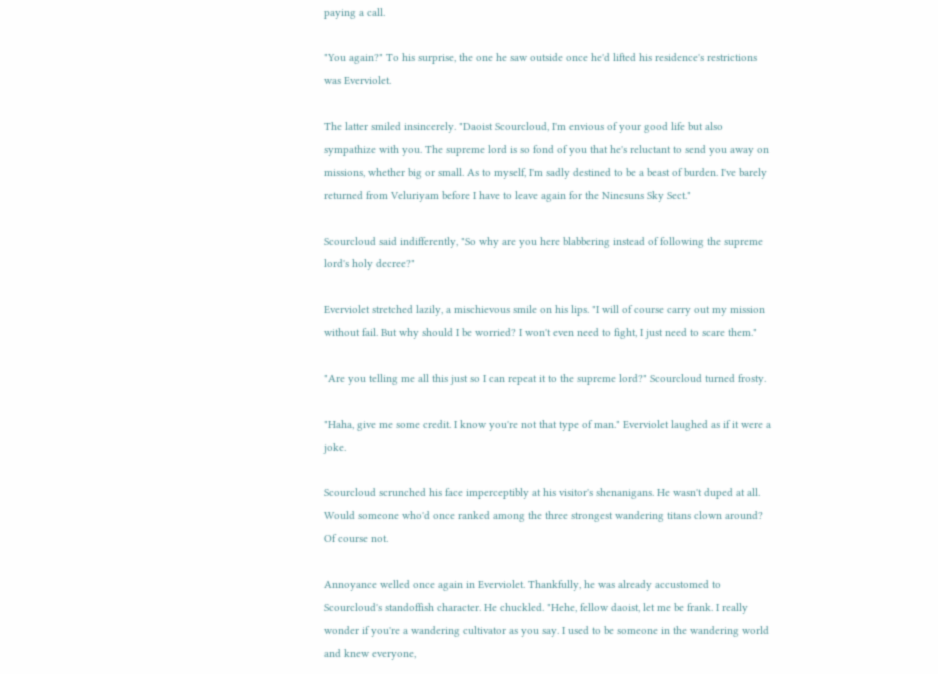paying a call.

"You again?" To his surprise, the one he saw outside once he'd lifted his residence's restrictions was Everviolet.

The latter smiled insincerely. "Daoist Scourcloud, I'm envious of your good life but also sympathize with you. The supreme lord is so fond of you that he's reluctant to send you away on missions, whether big or small. As to myself, I'm sadly destined to be a beast of burden. I've barely returned from Veluriyam before I have to leave again for the Ninesuns Sky Sect."

Scourcloud said indifferently, "So why are you here blabbering instead of following the supreme lord's holy decree?"

Everviolet stretched lazily, a mischievous smile on his lips. "I will of course carry out my mission without fail. But why should I be worried? I won't even need to fight, I just need to scare them."

"Are you telling me all this just so I can repeat it to the supreme lord?" Scourcloud turned frosty.

"Haha, give me some credit. I know you're not that type of man." Everviolet laughed as if it were a joke.

Scourcloud scrunched his face imperceptibly at his visitor's shenanigans. He wasn't duped at all. Would someone who'd once ranked among the three strongest wandering titans clown around? Of course not.

Annoyance welled once again in Everviolet. Thankfully, he was already accustomed to Scourcloud's standoffish character. He chuckled. "Hehe, fellow daoist, let me be frank. I really wonder if you're a wandering cultivator as you say. I used to be someone in the wandering world and knew everyone,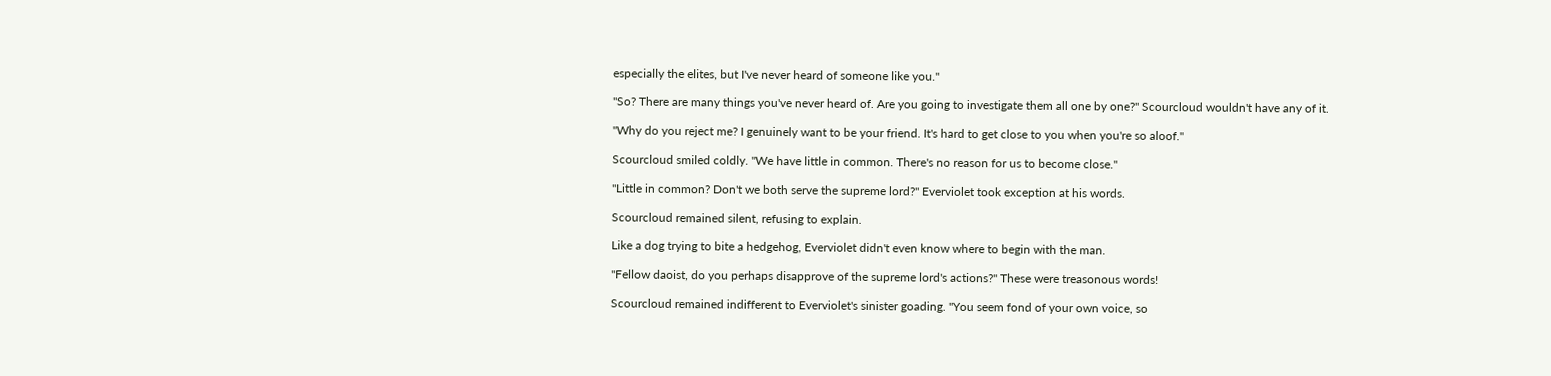especially the elites, but I've never heard of someone like you."

"So? There are many things you've never heard of. Are you going to investigate them all one by one?" Scourcloud wouldn't have any of it.

"Why do you reject me? I genuinely want to be your friend. It's hard to get close to you when you're so aloof."

Scourcloud smiled coldly. "We have little in common. There's no reason for us to become close."

"Little in common? Don't we both serve the supreme lord?" Everviolet took exception at his words.

Scourcloud remained silent, refusing to explain.

Like a dog trying to bite a hedgehog, Everviolet didn't even know where to begin with the man.

"Fellow daoist, do you perhaps disapprove of the supreme lord's actions?" These were treasonous words!

Scourcloud remained indifferent to Everviolet's sinister goading. "You seem fond of your own voice, so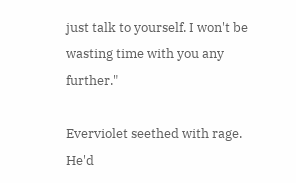just talk to yourself. I won't be wasting time with you any further."

Everviolet seethed with rage. He'd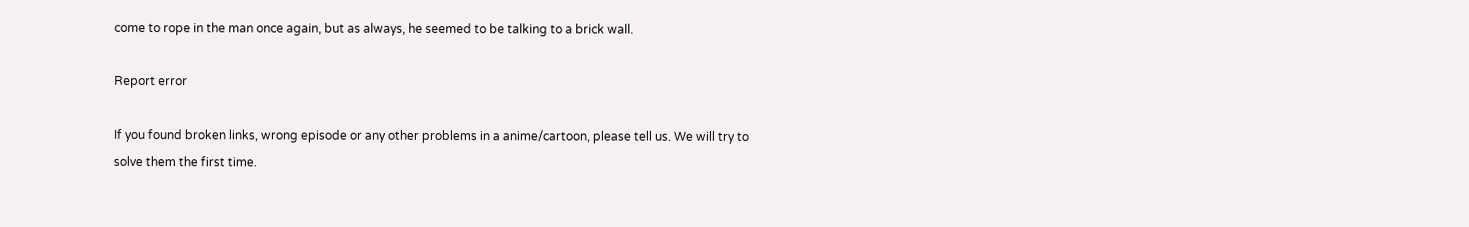come to rope in the man once again, but as always, he seemed to be talking to a brick wall.

Report error

If you found broken links, wrong episode or any other problems in a anime/cartoon, please tell us. We will try to solve them the first time.